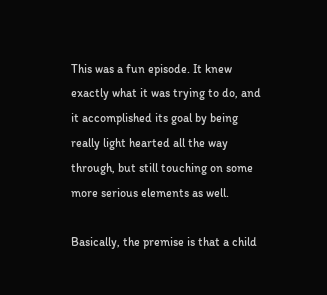This was a fun episode. It knew exactly what it was trying to do, and it accomplished its goal by being really light hearted all the way through, but still touching on some more serious elements as well.

Basically, the premise is that a child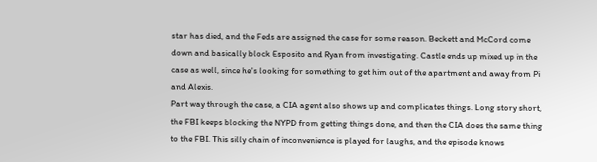star has died, and the Feds are assigned the case for some reason. Beckett and McCord come down and basically block Esposito and Ryan from investigating. Castle ends up mixed up in the case as well, since he's looking for something to get him out of the apartment and away from Pi and Alexis.
Part way through the case, a CIA agent also shows up and complicates things. Long story short, the FBI keeps blocking the NYPD from getting things done, and then the CIA does the same thing to the FBI. This silly chain of inconvenience is played for laughs, and the episode knows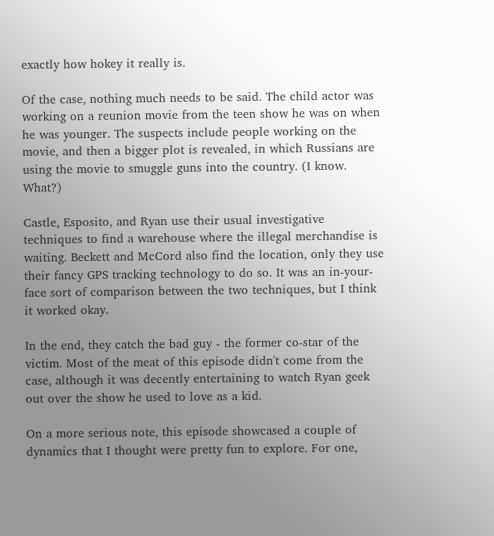exactly how hokey it really is.

Of the case, nothing much needs to be said. The child actor was working on a reunion movie from the teen show he was on when he was younger. The suspects include people working on the movie, and then a bigger plot is revealed, in which Russians are using the movie to smuggle guns into the country. (I know. What?)

Castle, Esposito, and Ryan use their usual investigative techniques to find a warehouse where the illegal merchandise is waiting. Beckett and McCord also find the location, only they use their fancy GPS tracking technology to do so. It was an in-your-face sort of comparison between the two techniques, but I think it worked okay.

In the end, they catch the bad guy - the former co-star of the victim. Most of the meat of this episode didn't come from the case, although it was decently entertaining to watch Ryan geek out over the show he used to love as a kid.

On a more serious note, this episode showcased a couple of dynamics that I thought were pretty fun to explore. For one,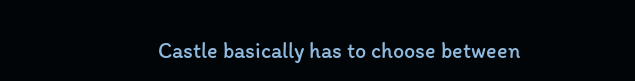Castle basically has to choose between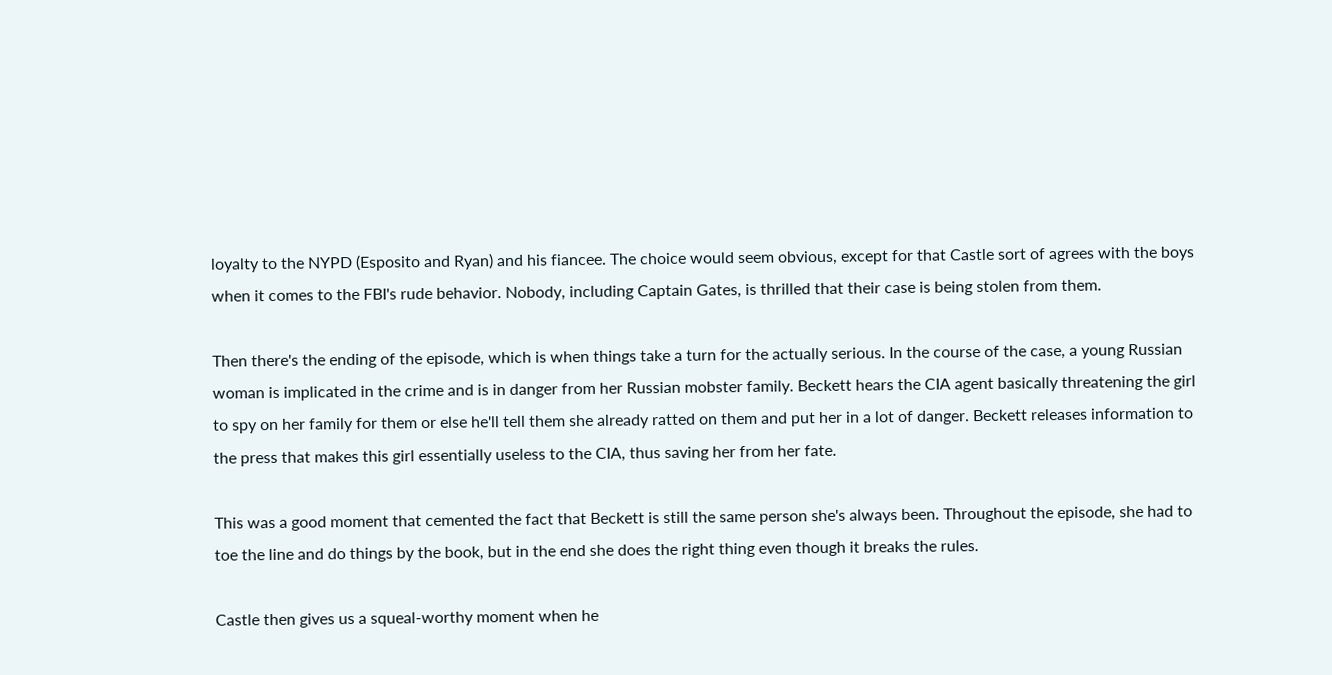loyalty to the NYPD (Esposito and Ryan) and his fiancee. The choice would seem obvious, except for that Castle sort of agrees with the boys when it comes to the FBI's rude behavior. Nobody, including Captain Gates, is thrilled that their case is being stolen from them.

Then there's the ending of the episode, which is when things take a turn for the actually serious. In the course of the case, a young Russian woman is implicated in the crime and is in danger from her Russian mobster family. Beckett hears the CIA agent basically threatening the girl to spy on her family for them or else he'll tell them she already ratted on them and put her in a lot of danger. Beckett releases information to the press that makes this girl essentially useless to the CIA, thus saving her from her fate.

This was a good moment that cemented the fact that Beckett is still the same person she's always been. Throughout the episode, she had to toe the line and do things by the book, but in the end she does the right thing even though it breaks the rules.

Castle then gives us a squeal-worthy moment when he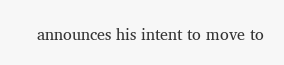announces his intent to move to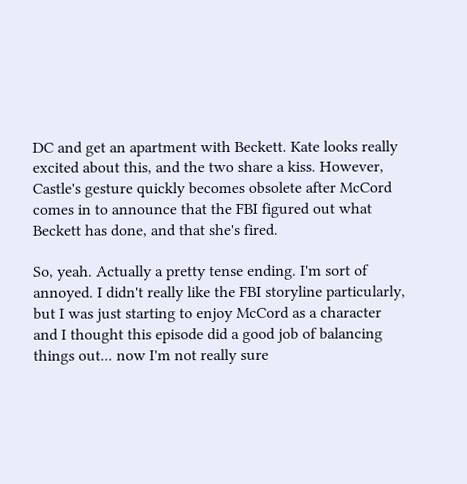DC and get an apartment with Beckett. Kate looks really excited about this, and the two share a kiss. However, Castle's gesture quickly becomes obsolete after McCord comes in to announce that the FBI figured out what Beckett has done, and that she's fired.

So, yeah. Actually a pretty tense ending. I'm sort of annoyed. I didn't really like the FBI storyline particularly, but I was just starting to enjoy McCord as a character and I thought this episode did a good job of balancing things out... now I'm not really sure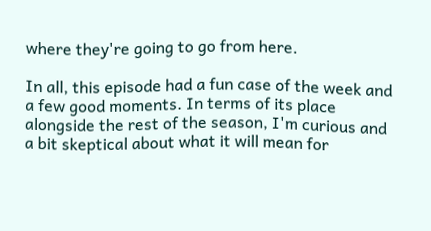where they're going to go from here.

In all, this episode had a fun case of the week and a few good moments. In terms of its place alongside the rest of the season, I'm curious and a bit skeptical about what it will mean for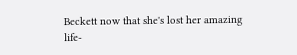Beckett now that she's lost her amazing life-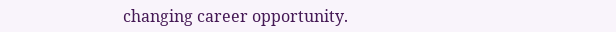changing career opportunity.